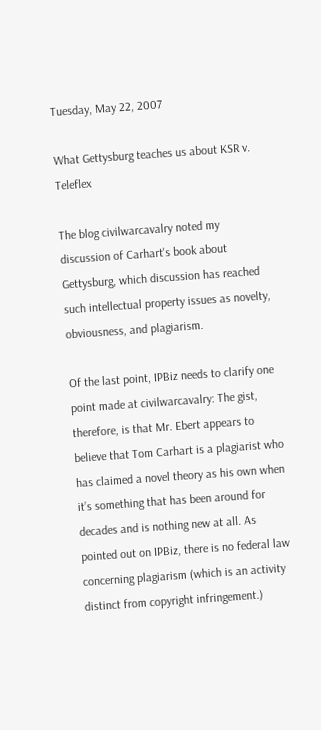Tuesday, May 22, 2007

What Gettysburg teaches us about KSR v. Teleflex

The blog civilwarcavalry noted my discussion of Carhart's book about Gettysburg, which discussion has reached such intellectual property issues as novelty, obviousness, and plagiarism.

Of the last point, IPBiz needs to clarify one point made at civilwarcavalry: The gist, therefore, is that Mr. Ebert appears to believe that Tom Carhart is a plagiarist who has claimed a novel theory as his own when it’s something that has been around for decades and is nothing new at all. As pointed out on IPBiz, there is no federal law concerning plagiarism (which is an activity distinct from copyright infringement.)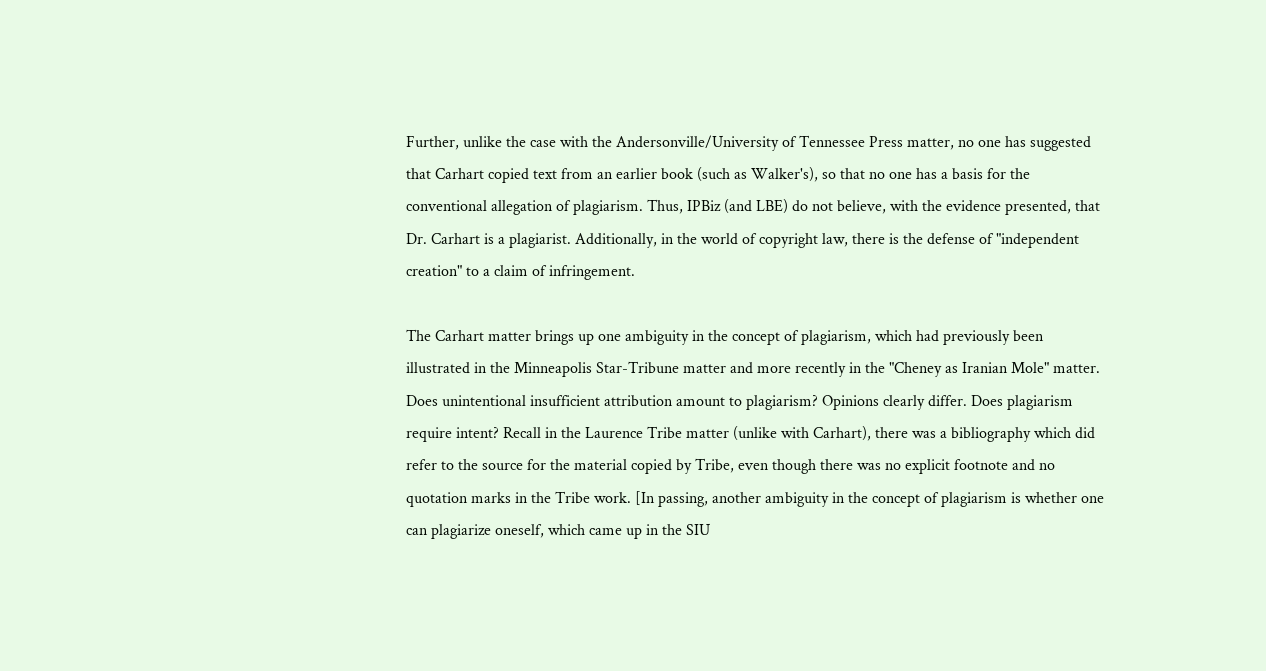Further, unlike the case with the Andersonville/University of Tennessee Press matter, no one has suggested that Carhart copied text from an earlier book (such as Walker's), so that no one has a basis for the conventional allegation of plagiarism. Thus, IPBiz (and LBE) do not believe, with the evidence presented, that Dr. Carhart is a plagiarist. Additionally, in the world of copyright law, there is the defense of "independent creation" to a claim of infringement.

The Carhart matter brings up one ambiguity in the concept of plagiarism, which had previously been illustrated in the Minneapolis Star-Tribune matter and more recently in the "Cheney as Iranian Mole" matter. Does unintentional insufficient attribution amount to plagiarism? Opinions clearly differ. Does plagiarism require intent? Recall in the Laurence Tribe matter (unlike with Carhart), there was a bibliography which did refer to the source for the material copied by Tribe, even though there was no explicit footnote and no quotation marks in the Tribe work. [In passing, another ambiguity in the concept of plagiarism is whether one can plagiarize oneself, which came up in the SIU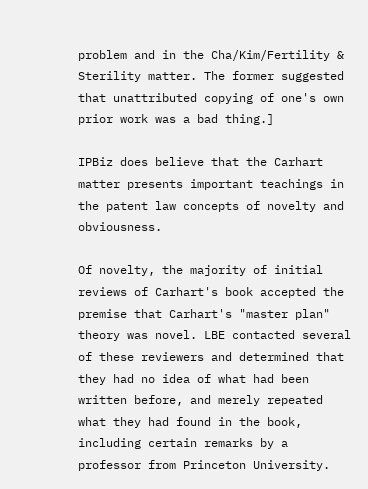problem and in the Cha/Kim/Fertility & Sterility matter. The former suggested that unattributed copying of one's own prior work was a bad thing.]

IPBiz does believe that the Carhart matter presents important teachings in the patent law concepts of novelty and obviousness.

Of novelty, the majority of initial reviews of Carhart's book accepted the premise that Carhart's "master plan" theory was novel. LBE contacted several of these reviewers and determined that they had no idea of what had been written before, and merely repeated what they had found in the book, including certain remarks by a professor from Princeton University.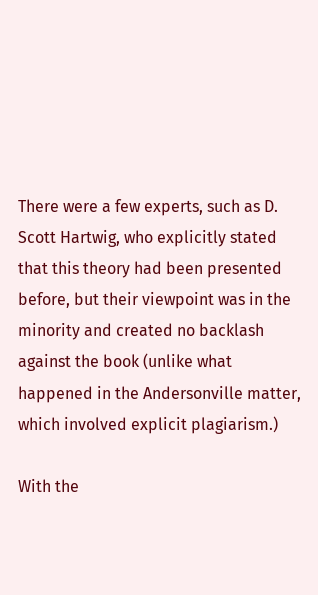There were a few experts, such as D. Scott Hartwig, who explicitly stated that this theory had been presented before, but their viewpoint was in the minority and created no backlash against the book (unlike what happened in the Andersonville matter, which involved explicit plagiarism.)

With the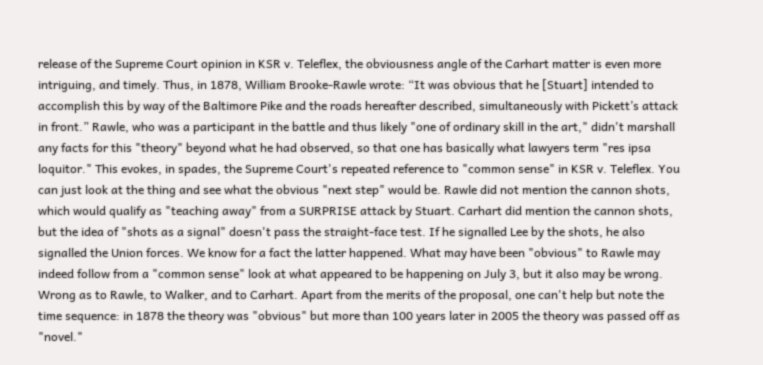release of the Supreme Court opinion in KSR v. Teleflex, the obviousness angle of the Carhart matter is even more intriguing, and timely. Thus, in 1878, William Brooke-Rawle wrote: “It was obvious that he [Stuart] intended to accomplish this by way of the Baltimore Pike and the roads hereafter described, simultaneously with Pickett’s attack in front.” Rawle, who was a participant in the battle and thus likely "one of ordinary skill in the art," didn't marshall any facts for this "theory" beyond what he had observed, so that one has basically what lawyers term "res ipsa loquitor." This evokes, in spades, the Supreme Court's repeated reference to "common sense" in KSR v. Teleflex. You can just look at the thing and see what the obvious "next step" would be. Rawle did not mention the cannon shots, which would qualify as "teaching away" from a SURPRISE attack by Stuart. Carhart did mention the cannon shots, but the idea of "shots as a signal" doesn't pass the straight-face test. If he signalled Lee by the shots, he also signalled the Union forces. We know for a fact the latter happened. What may have been "obvious" to Rawle may indeed follow from a "common sense" look at what appeared to be happening on July 3, but it also may be wrong. Wrong as to Rawle, to Walker, and to Carhart. Apart from the merits of the proposal, one can't help but note the time sequence: in 1878 the theory was "obvious" but more than 100 years later in 2005 the theory was passed off as "novel."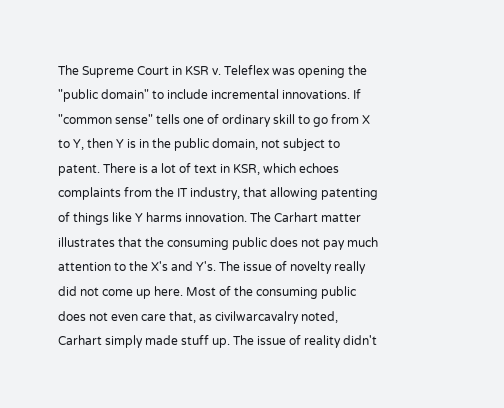The Supreme Court in KSR v. Teleflex was opening the "public domain" to include incremental innovations. If "common sense" tells one of ordinary skill to go from X to Y, then Y is in the public domain, not subject to patent. There is a lot of text in KSR, which echoes complaints from the IT industry, that allowing patenting of things like Y harms innovation. The Carhart matter illustrates that the consuming public does not pay much attention to the X's and Y's. The issue of novelty really did not come up here. Most of the consuming public does not even care that, as civilwarcavalry noted, Carhart simply made stuff up. The issue of reality didn't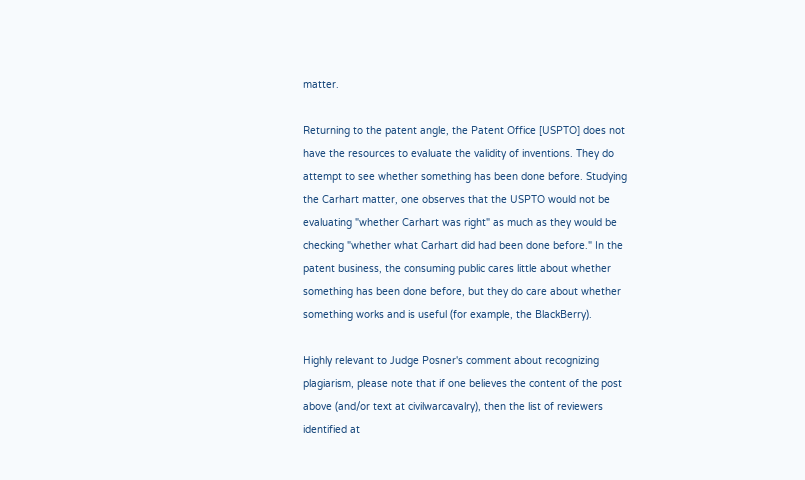matter.

Returning to the patent angle, the Patent Office [USPTO] does not have the resources to evaluate the validity of inventions. They do attempt to see whether something has been done before. Studying the Carhart matter, one observes that the USPTO would not be evaluating "whether Carhart was right" as much as they would be checking "whether what Carhart did had been done before." In the patent business, the consuming public cares little about whether something has been done before, but they do care about whether something works and is useful (for example, the BlackBerry).

Highly relevant to Judge Posner's comment about recognizing plagiarism, please note that if one believes the content of the post above (and/or text at civilwarcavalry), then the list of reviewers identified at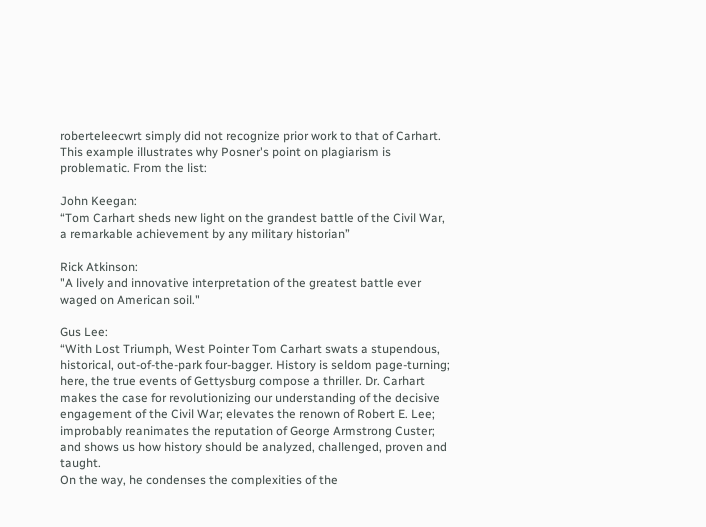roberteleecwrt simply did not recognize prior work to that of Carhart. This example illustrates why Posner's point on plagiarism is problematic. From the list:

John Keegan:
“Tom Carhart sheds new light on the grandest battle of the Civil War, a remarkable achievement by any military historian”

Rick Atkinson:
"A lively and innovative interpretation of the greatest battle ever waged on American soil."

Gus Lee:
“With Lost Triumph, West Pointer Tom Carhart swats a stupendous, historical, out-of-the-park four-bagger. History is seldom page-turning; here, the true events of Gettysburg compose a thriller. Dr. Carhart makes the case for revolutionizing our understanding of the decisive engagement of the Civil War; elevates the renown of Robert E. Lee; improbably reanimates the reputation of George Armstrong Custer; and shows us how history should be analyzed, challenged, proven and taught.
On the way, he condenses the complexities of the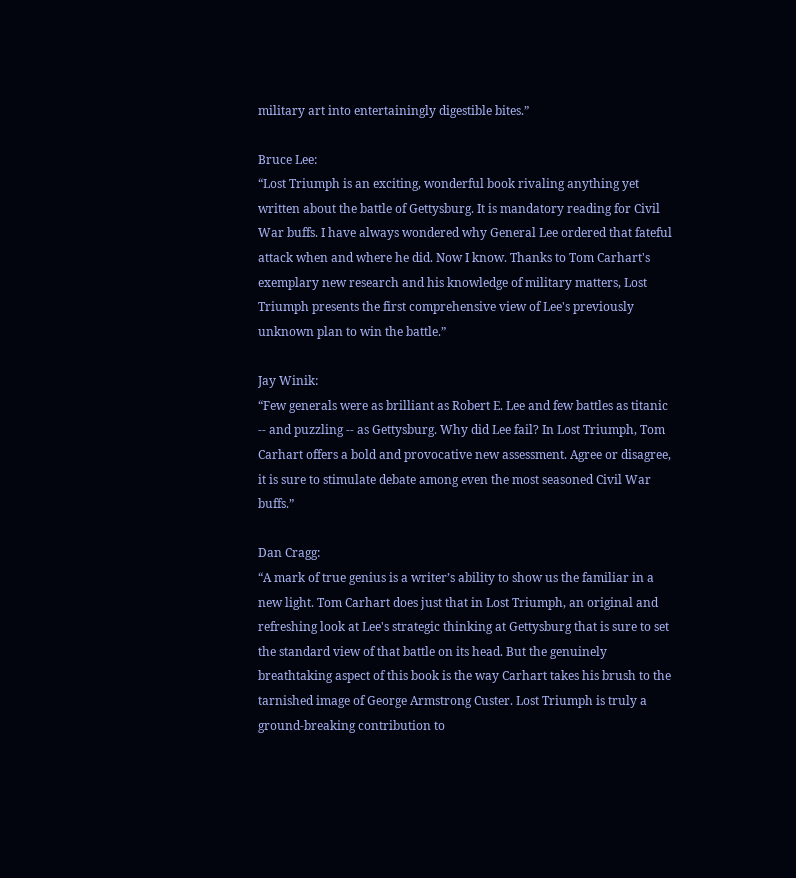military art into entertainingly digestible bites.”

Bruce Lee:
“Lost Triumph is an exciting, wonderful book rivaling anything yet written about the battle of Gettysburg. It is mandatory reading for Civil War buffs. I have always wondered why General Lee ordered that fateful attack when and where he did. Now I know. Thanks to Tom Carhart's exemplary new research and his knowledge of military matters, Lost Triumph presents the first comprehensive view of Lee's previously unknown plan to win the battle.”

Jay Winik:
“Few generals were as brilliant as Robert E. Lee and few battles as titanic -- and puzzling -- as Gettysburg. Why did Lee fail? In Lost Triumph, Tom Carhart offers a bold and provocative new assessment. Agree or disagree, it is sure to stimulate debate among even the most seasoned Civil War buffs.”

Dan Cragg:
“A mark of true genius is a writer’s ability to show us the familiar in a new light. Tom Carhart does just that in Lost Triumph, an original and refreshing look at Lee's strategic thinking at Gettysburg that is sure to set the standard view of that battle on its head. But the genuinely breathtaking aspect of this book is the way Carhart takes his brush to the tarnished image of George Armstrong Custer. Lost Triumph is truly a ground-breaking contribution to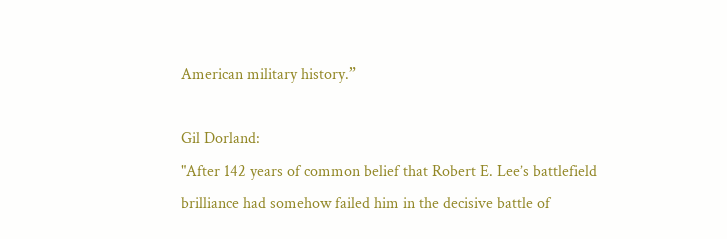American military history.”

Gil Dorland:
"After 142 years of common belief that Robert E. Lee’s battlefield brilliance had somehow failed him in the decisive battle of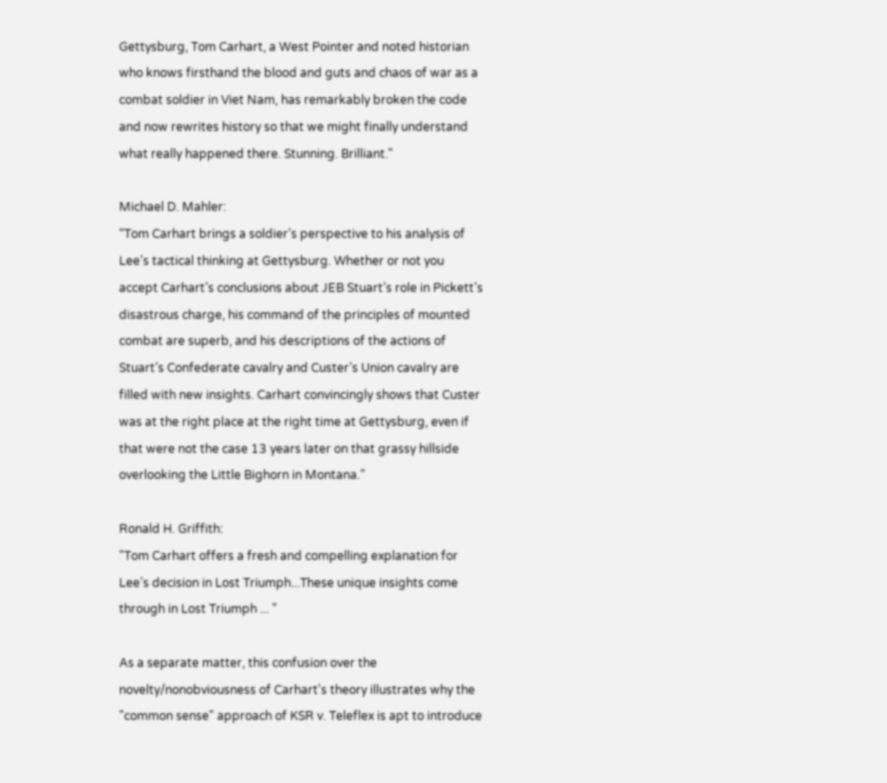Gettysburg, Tom Carhart, a West Pointer and noted historian who knows firsthand the blood and guts and chaos of war as a combat soldier in Viet Nam, has remarkably broken the code and now rewrites history so that we might finally understand what really happened there. Stunning. Brilliant."

Michael D. Mahler:
“Tom Carhart brings a soldier’s perspective to his analysis of Lee’s tactical thinking at Gettysburg. Whether or not you accept Carhart’s conclusions about JEB Stuart’s role in Pickett’s disastrous charge, his command of the principles of mounted combat are superb, and his descriptions of the actions of Stuart’s Confederate cavalry and Custer’s Union cavalry are filled with new insights. Carhart convincingly shows that Custer was at the right place at the right time at Gettysburg, even if that were not the case 13 years later on that grassy hillside overlooking the Little Bighorn in Montana.”

Ronald H. Griffith:
"Tom Carhart offers a fresh and compelling explanation for Lee’s decision in Lost Triumph...These unique insights come through in Lost Triumph ... "

As a separate matter, this confusion over the novelty/nonobviousness of Carhart's theory illustrates why the "common sense" approach of KSR v. Teleflex is apt to introduce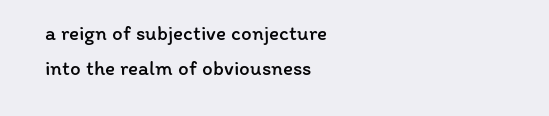a reign of subjective conjecture into the realm of obviousness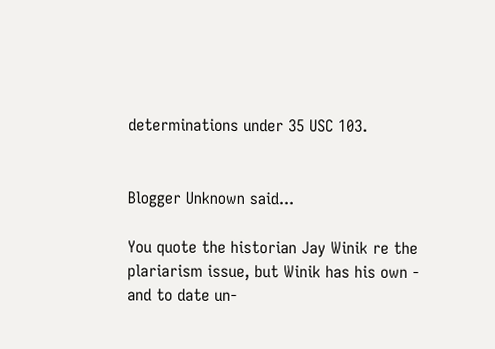determinations under 35 USC 103.


Blogger Unknown said...

You quote the historian Jay Winik re the plariarism issue, but Winik has his own - and to date un-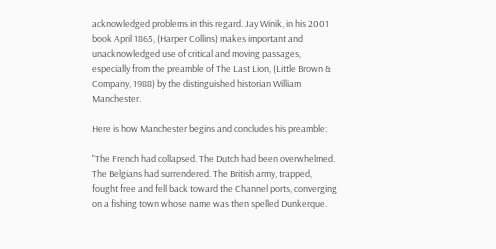acknowledged problems in this regard. Jay Winik, in his 2001 book April 1865, (Harper Collins) makes important and unacknowledged use of critical and moving passages, especially from the preamble of The Last Lion, (Little Brown & Company, 1988) by the distinguished historian William Manchester.

Here is how Manchester begins and concludes his preamble:

"The French had collapsed. The Dutch had been overwhelmed. The Belgians had surrendered. The British army, trapped, fought free and fell back toward the Channel ports, converging on a fishing town whose name was then spelled Dunkerque.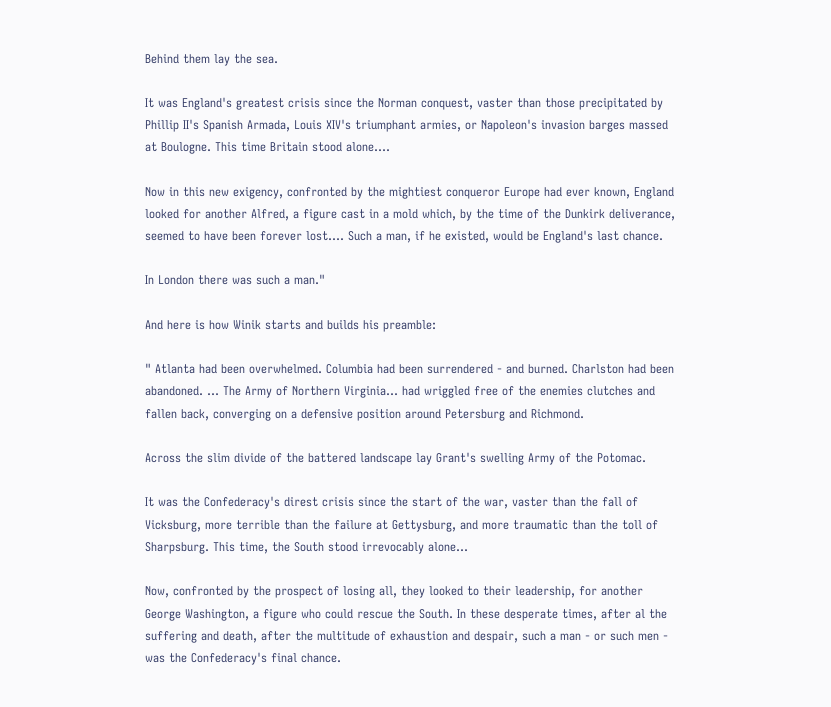Behind them lay the sea.

It was England's greatest crisis since the Norman conquest, vaster than those precipitated by Phillip II's Spanish Armada, Louis XIV's triumphant armies, or Napoleon's invasion barges massed at Boulogne. This time Britain stood alone….

Now in this new exigency, confronted by the mightiest conqueror Europe had ever known, England looked for another Alfred, a figure cast in a mold which, by the time of the Dunkirk deliverance, seemed to have been forever lost…. Such a man, if he existed, would be England's last chance.

In London there was such a man."

And here is how Winik starts and builds his preamble:

" Atlanta had been overwhelmed. Columbia had been surrendered - and burned. Charlston had been abandoned. … The Army of Northern Virginia… had wriggled free of the enemies clutches and fallen back, converging on a defensive position around Petersburg and Richmond.

Across the slim divide of the battered landscape lay Grant's swelling Army of the Potomac.

It was the Confederacy's direst crisis since the start of the war, vaster than the fall of Vicksburg, more terrible than the failure at Gettysburg, and more traumatic than the toll of Sharpsburg. This time, the South stood irrevocably alone…

Now, confronted by the prospect of losing all, they looked to their leadership, for another George Washington, a figure who could rescue the South. In these desperate times, after al the suffering and death, after the multitude of exhaustion and despair, such a man - or such men - was the Confederacy's final chance.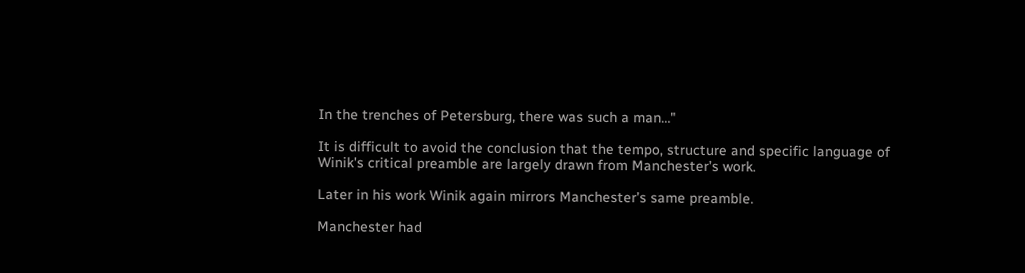In the trenches of Petersburg, there was such a man…"

It is difficult to avoid the conclusion that the tempo, structure and specific language of Winik's critical preamble are largely drawn from Manchester’s work.

Later in his work Winik again mirrors Manchester’s same preamble.

Manchester had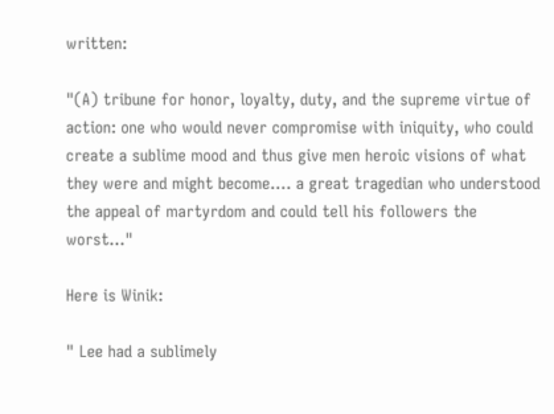written:

"(A) tribune for honor, loyalty, duty, and the supreme virtue of action: one who would never compromise with iniquity, who could create a sublime mood and thus give men heroic visions of what they were and might become…. a great tragedian who understood the appeal of martyrdom and could tell his followers the worst…"

Here is Winik:

" Lee had a sublimely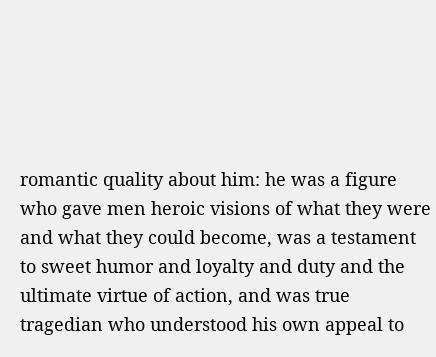romantic quality about him: he was a figure who gave men heroic visions of what they were and what they could become, was a testament to sweet humor and loyalty and duty and the ultimate virtue of action, and was true tragedian who understood his own appeal to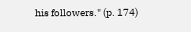his followers." (p. 174)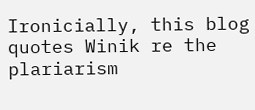Ironicially, this blog quotes Winik re the plariarism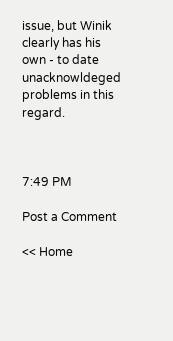issue, but Winik clearly has his own - to date unacknowldeged problems in this regard.



7:49 PM

Post a Comment

<< Home